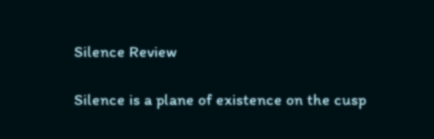Silence Review

Silence is a plane of existence on the cusp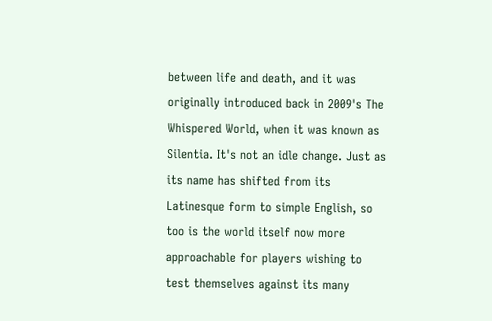between life and death, and it was originally introduced back in 2009's The Whispered World, when it was known as Silentia. It's not an idle change. Just as its name has shifted from its Latinesque form to simple English, so too is the world itself now more approachable for players wishing to test themselves against its many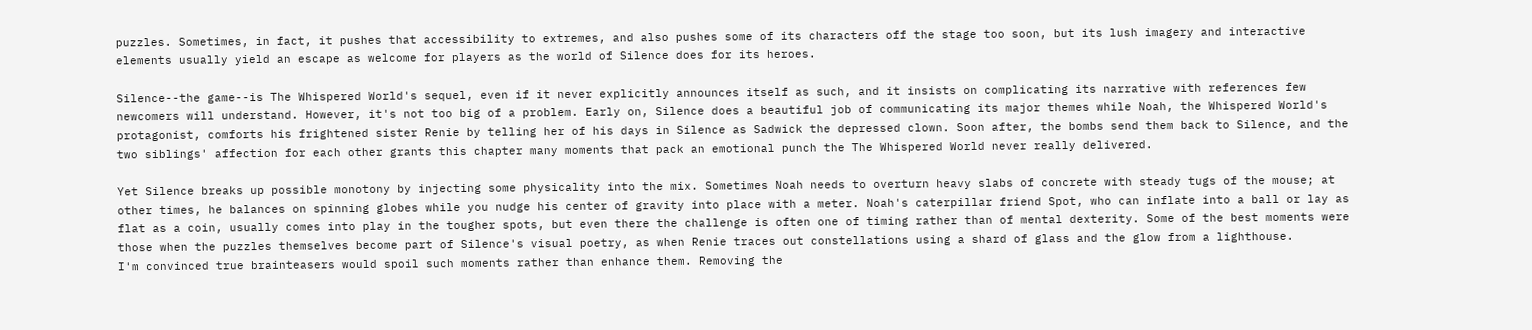puzzles. Sometimes, in fact, it pushes that accessibility to extremes, and also pushes some of its characters off the stage too soon, but its lush imagery and interactive elements usually yield an escape as welcome for players as the world of Silence does for its heroes.

Silence--the game--is The Whispered World's sequel, even if it never explicitly announces itself as such, and it insists on complicating its narrative with references few newcomers will understand. However, it's not too big of a problem. Early on, Silence does a beautiful job of communicating its major themes while Noah, the Whispered World's protagonist, comforts his frightened sister Renie by telling her of his days in Silence as Sadwick the depressed clown. Soon after, the bombs send them back to Silence, and the two siblings' affection for each other grants this chapter many moments that pack an emotional punch the The Whispered World never really delivered.

Yet Silence breaks up possible monotony by injecting some physicality into the mix. Sometimes Noah needs to overturn heavy slabs of concrete with steady tugs of the mouse; at other times, he balances on spinning globes while you nudge his center of gravity into place with a meter. Noah's caterpillar friend Spot, who can inflate into a ball or lay as flat as a coin, usually comes into play in the tougher spots, but even there the challenge is often one of timing rather than of mental dexterity. Some of the best moments were those when the puzzles themselves become part of Silence's visual poetry, as when Renie traces out constellations using a shard of glass and the glow from a lighthouse.
I'm convinced true brainteasers would spoil such moments rather than enhance them. Removing the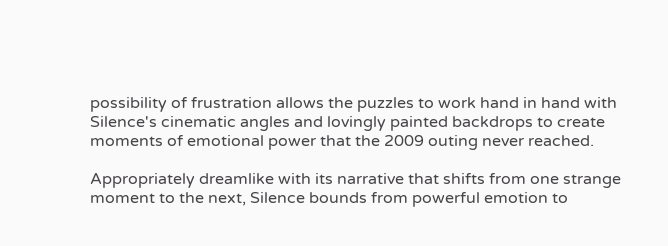possibility of frustration allows the puzzles to work hand in hand with Silence's cinematic angles and lovingly painted backdrops to create moments of emotional power that the 2009 outing never reached.

Appropriately dreamlike with its narrative that shifts from one strange moment to the next, Silence bounds from powerful emotion to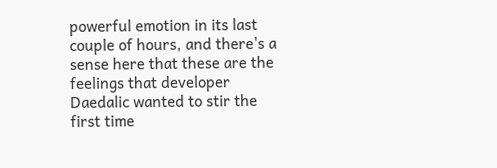powerful emotion in its last couple of hours, and there's a sense here that these are the feelings that developer Daedalic wanted to stir the first time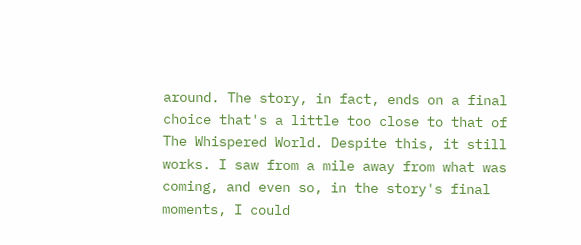around. The story, in fact, ends on a final choice that's a little too close to that of The Whispered World. Despite this, it still works. I saw from a mile away from what was coming, and even so, in the story's final moments, I could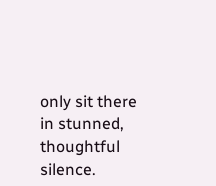only sit there in stunned, thoughtful silence.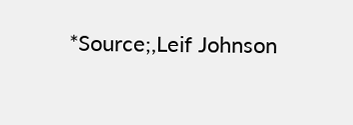*Source;,Leif Johnson